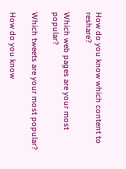How do you know which content to reshare?

Which web pages are your most popular?

Which tweets are your most popular?

How do you know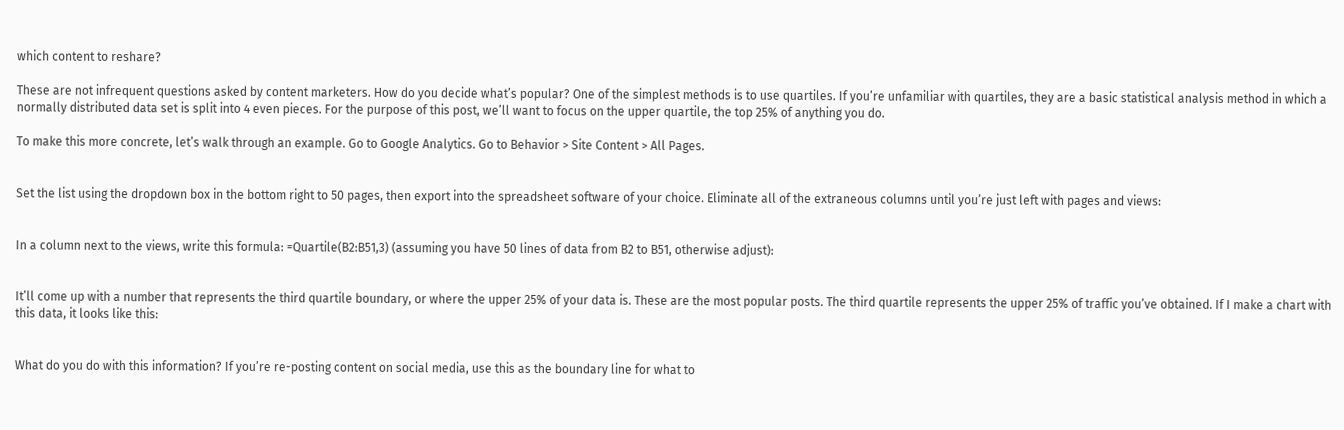which content to reshare?

These are not infrequent questions asked by content marketers. How do you decide what’s popular? One of the simplest methods is to use quartiles. If you’re unfamiliar with quartiles, they are a basic statistical analysis method in which a normally distributed data set is split into 4 even pieces. For the purpose of this post, we’ll want to focus on the upper quartile, the top 25% of anything you do.

To make this more concrete, let’s walk through an example. Go to Google Analytics. Go to Behavior > Site Content > All Pages.


Set the list using the dropdown box in the bottom right to 50 pages, then export into the spreadsheet software of your choice. Eliminate all of the extraneous columns until you’re just left with pages and views:


In a column next to the views, write this formula: =Quartile(B2:B51,3) (assuming you have 50 lines of data from B2 to B51, otherwise adjust):


It’ll come up with a number that represents the third quartile boundary, or where the upper 25% of your data is. These are the most popular posts. The third quartile represents the upper 25% of traffic you’ve obtained. If I make a chart with this data, it looks like this:


What do you do with this information? If you’re re-posting content on social media, use this as the boundary line for what to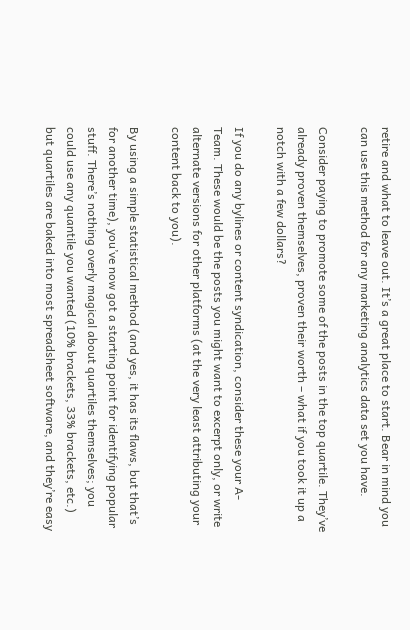retire and what to leave out. It’s a great place to start. Bear in mind you can use this method for any marketing analytics data set you have.

Consider paying to promote some of the posts in the top quartile. They’ve already proven themselves, proven their worth – what if you took it up a notch with a few dollars?

If you do any bylines or content syndication, consider these your A-Team. These would be the posts you might want to excerpt only, or write alternate versions for other platforms (at the very least attributing your content back to you).

By using a simple statistical method (and yes, it has its flaws, but that’s for another time), you’ve now got a starting point for identifying popular stuff. There’s nothing overly magical about quartiles themselves; you could use any quantile you wanted (10% brackets, 33% brackets, etc.) but quartiles are baked into most spreadsheet software, and they’re easy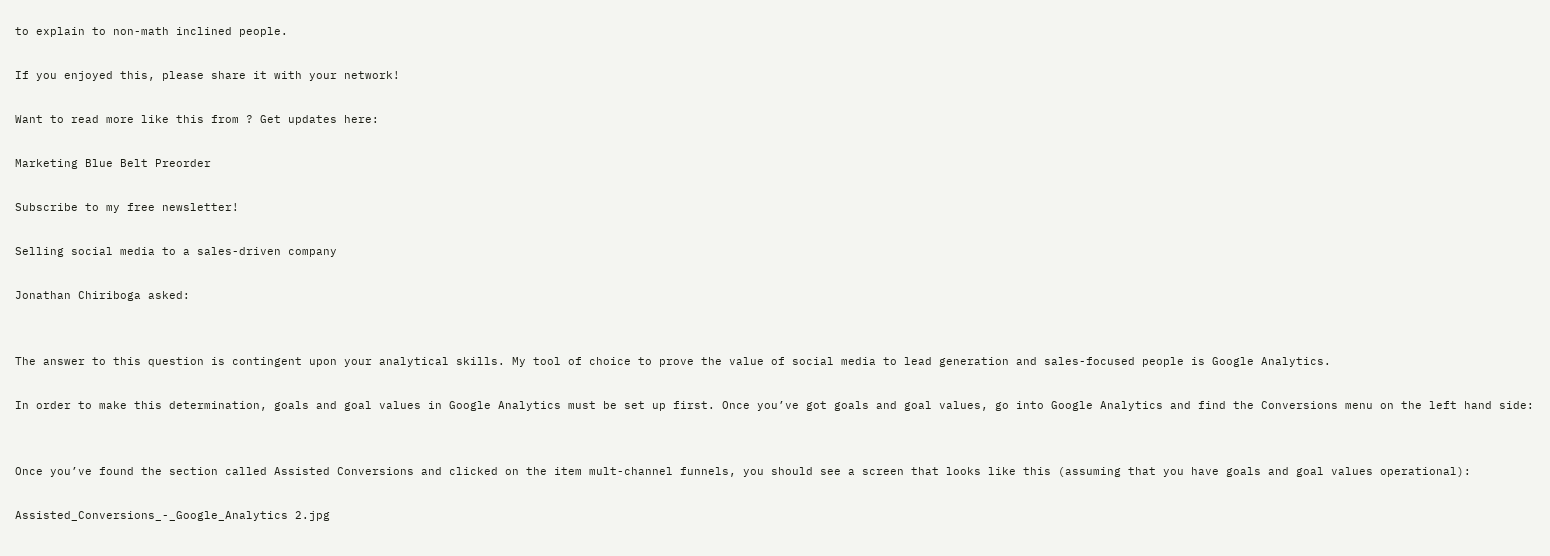to explain to non-math inclined people.

If you enjoyed this, please share it with your network!

Want to read more like this from ? Get updates here:

Marketing Blue Belt Preorder

Subscribe to my free newsletter!

Selling social media to a sales-driven company

Jonathan Chiriboga asked:


The answer to this question is contingent upon your analytical skills. My tool of choice to prove the value of social media to lead generation and sales-focused people is Google Analytics.

In order to make this determination, goals and goal values in Google Analytics must be set up first. Once you’ve got goals and goal values, go into Google Analytics and find the Conversions menu on the left hand side:


Once you’ve found the section called Assisted Conversions and clicked on the item mult-channel funnels, you should see a screen that looks like this (assuming that you have goals and goal values operational):

Assisted_Conversions_-_Google_Analytics 2.jpg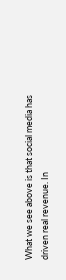What we see above is that social media has driven real revenue. In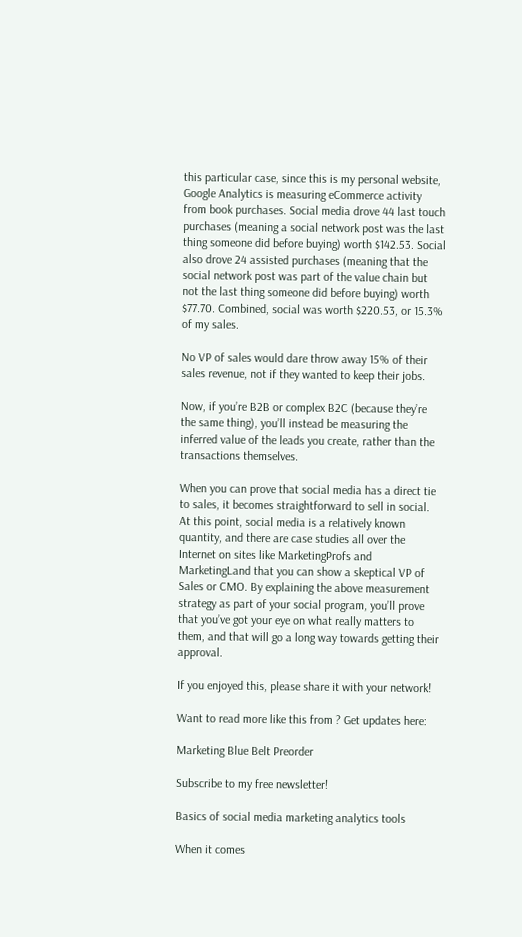this particular case, since this is my personal website, Google Analytics is measuring eCommerce activity from book purchases. Social media drove 44 last touch purchases (meaning a social network post was the last thing someone did before buying) worth $142.53. Social also drove 24 assisted purchases (meaning that the social network post was part of the value chain but not the last thing someone did before buying) worth $77.70. Combined, social was worth $220.53, or 15.3% of my sales.

No VP of sales would dare throw away 15% of their sales revenue, not if they wanted to keep their jobs.

Now, if you’re B2B or complex B2C (because they’re the same thing), you’ll instead be measuring the inferred value of the leads you create, rather than the transactions themselves.

When you can prove that social media has a direct tie to sales, it becomes straightforward to sell in social. At this point, social media is a relatively known quantity, and there are case studies all over the Internet on sites like MarketingProfs and MarketingLand that you can show a skeptical VP of Sales or CMO. By explaining the above measurement strategy as part of your social program, you’ll prove that you’ve got your eye on what really matters to them, and that will go a long way towards getting their approval.

If you enjoyed this, please share it with your network!

Want to read more like this from ? Get updates here:

Marketing Blue Belt Preorder

Subscribe to my free newsletter!

Basics of social media marketing analytics tools

When it comes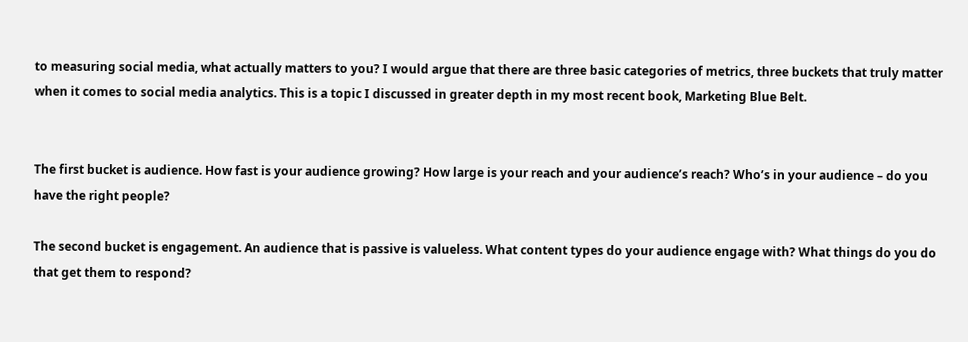to measuring social media, what actually matters to you? I would argue that there are three basic categories of metrics, three buckets that truly matter when it comes to social media analytics. This is a topic I discussed in greater depth in my most recent book, Marketing Blue Belt.


The first bucket is audience. How fast is your audience growing? How large is your reach and your audience’s reach? Who’s in your audience – do you have the right people?

The second bucket is engagement. An audience that is passive is valueless. What content types do your audience engage with? What things do you do that get them to respond?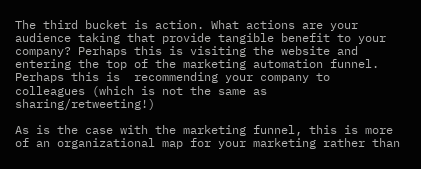The third bucket is action. What actions are your audience taking that provide tangible benefit to your company? Perhaps this is visiting the website and entering the top of the marketing automation funnel. Perhaps this is  recommending your company to colleagues (which is not the same as sharing/retweeting!)

As is the case with the marketing funnel, this is more of an organizational map for your marketing rather than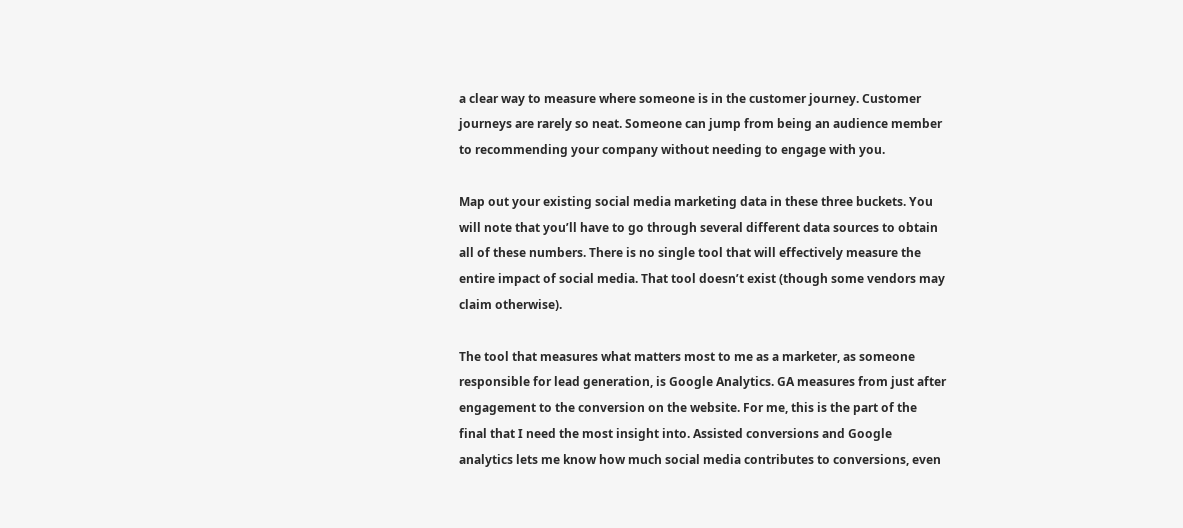a clear way to measure where someone is in the customer journey. Customer journeys are rarely so neat. Someone can jump from being an audience member to recommending your company without needing to engage with you.

Map out your existing social media marketing data in these three buckets. You will note that you’ll have to go through several different data sources to obtain all of these numbers. There is no single tool that will effectively measure the entire impact of social media. That tool doesn’t exist (though some vendors may claim otherwise).

The tool that measures what matters most to me as a marketer, as someone responsible for lead generation, is Google Analytics. GA measures from just after engagement to the conversion on the website. For me, this is the part of the final that I need the most insight into. Assisted conversions and Google analytics lets me know how much social media contributes to conversions, even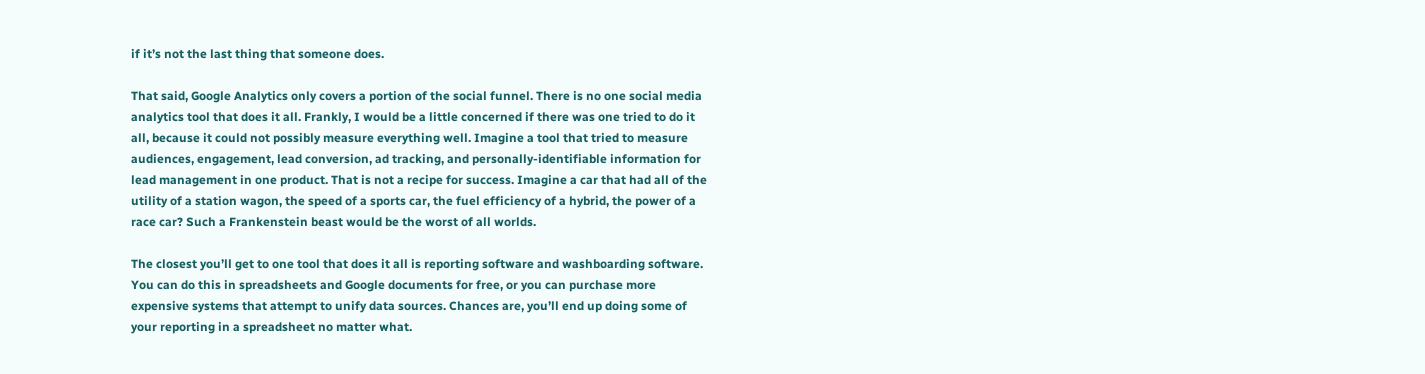if it’s not the last thing that someone does.

That said, Google Analytics only covers a portion of the social funnel. There is no one social media analytics tool that does it all. Frankly, I would be a little concerned if there was one tried to do it all, because it could not possibly measure everything well. Imagine a tool that tried to measure audiences, engagement, lead conversion, ad tracking, and personally-identifiable information for lead management in one product. That is not a recipe for success. Imagine a car that had all of the utility of a station wagon, the speed of a sports car, the fuel efficiency of a hybrid, the power of a race car? Such a Frankenstein beast would be the worst of all worlds.

The closest you’ll get to one tool that does it all is reporting software and washboarding software. You can do this in spreadsheets and Google documents for free, or you can purchase more expensive systems that attempt to unify data sources. Chances are, you’ll end up doing some of your reporting in a spreadsheet no matter what.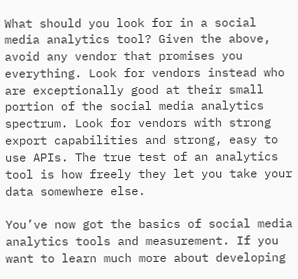What should you look for in a social media analytics tool? Given the above, avoid any vendor that promises you everything. Look for vendors instead who are exceptionally good at their small portion of the social media analytics spectrum. Look for vendors with strong export capabilities and strong, easy to use APIs. The true test of an analytics tool is how freely they let you take your data somewhere else.

You’ve now got the basics of social media analytics tools and measurement. If you want to learn much more about developing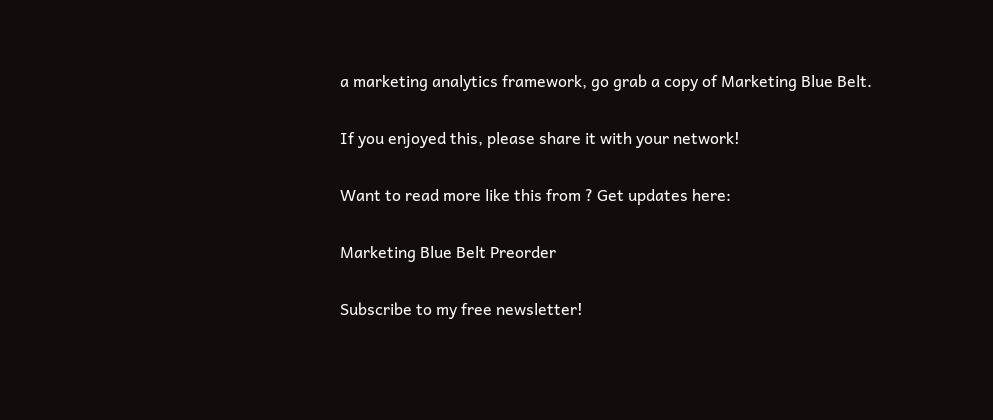a marketing analytics framework, go grab a copy of Marketing Blue Belt.

If you enjoyed this, please share it with your network!

Want to read more like this from ? Get updates here:

Marketing Blue Belt Preorder

Subscribe to my free newsletter!